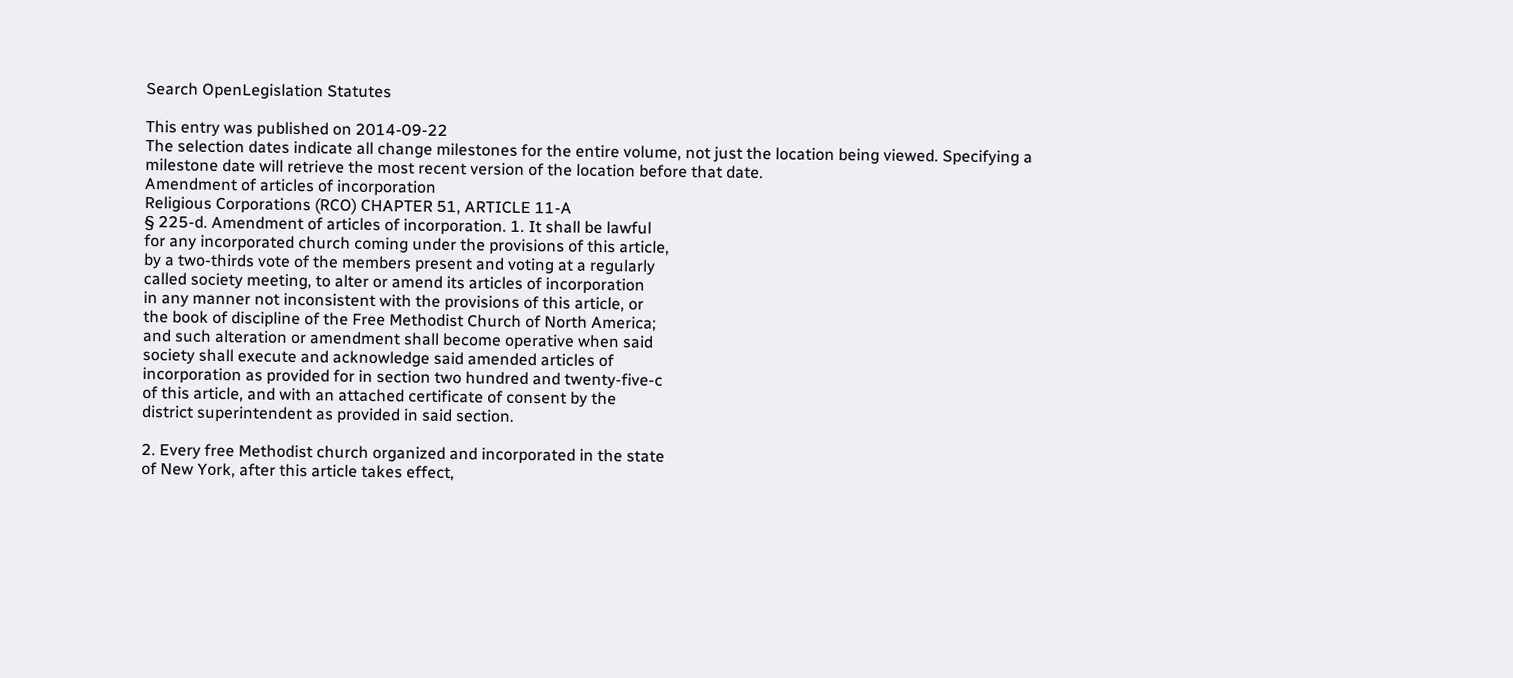Search OpenLegislation Statutes

This entry was published on 2014-09-22
The selection dates indicate all change milestones for the entire volume, not just the location being viewed. Specifying a milestone date will retrieve the most recent version of the location before that date.
Amendment of articles of incorporation
Religious Corporations (RCO) CHAPTER 51, ARTICLE 11-A
§ 225-d. Amendment of articles of incorporation. 1. It shall be lawful
for any incorporated church coming under the provisions of this article,
by a two-thirds vote of the members present and voting at a regularly
called society meeting, to alter or amend its articles of incorporation
in any manner not inconsistent with the provisions of this article, or
the book of discipline of the Free Methodist Church of North America;
and such alteration or amendment shall become operative when said
society shall execute and acknowledge said amended articles of
incorporation as provided for in section two hundred and twenty-five-c
of this article, and with an attached certificate of consent by the
district superintendent as provided in said section.

2. Every free Methodist church organized and incorporated in the state
of New York, after this article takes effect,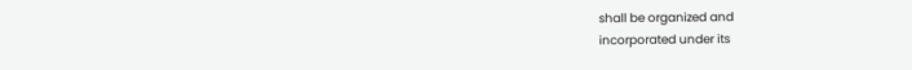shall be organized and
incorporated under its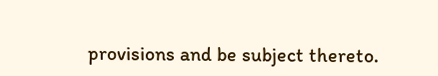provisions and be subject thereto.